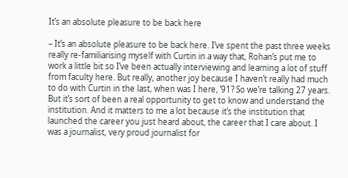It’s an absolute pleasure to be back here

– It’s an absolute pleasure to be back here. I’ve spent the past three weeks really re-familiarising myself with Curtin in a way that, Rohan’s put me to work a little bit so I’ve been actually interviewing and learning a lot of stuff from faculty here. But really, another joy because I haven’t really had much to do with Curtin in the last, when was I here, ’91? So we’re talking 27 years. But it’s sort of been a real opportunity to get to know and understand the institution. And it matters to me a lot because it’s the institution that launched the career you just heard about, the career that I care about. I was a journalist, very proud journalist for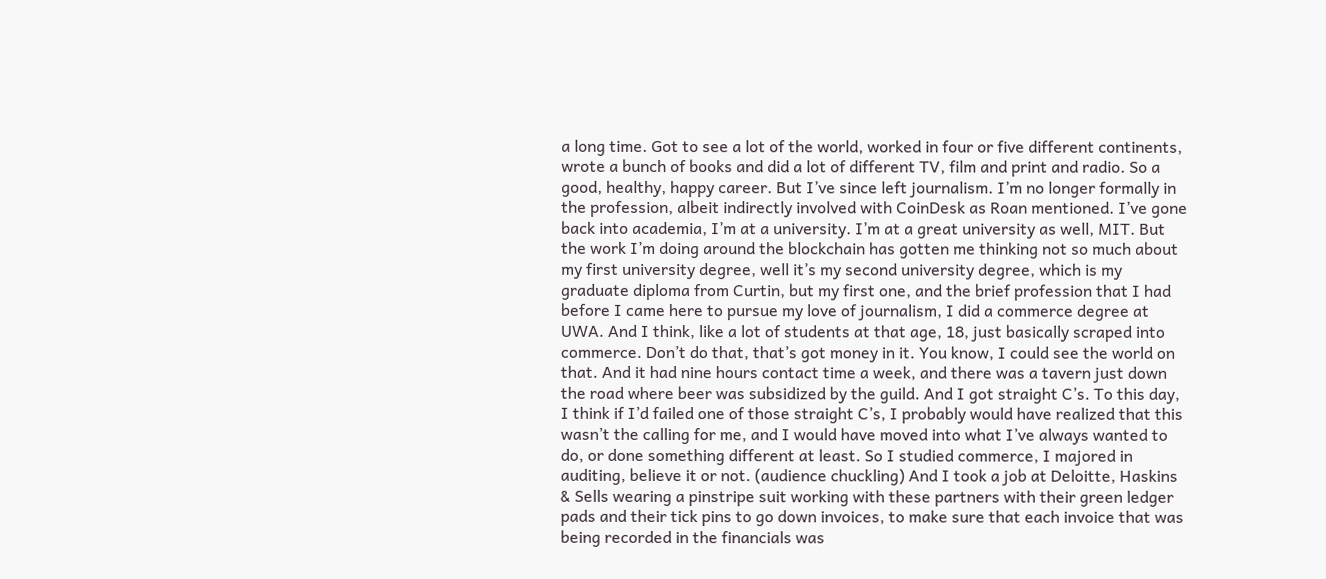a long time. Got to see a lot of the world, worked in four or five different continents, wrote a bunch of books and did a lot of different TV, film and print and radio. So a good, healthy, happy career. But I’ve since left journalism. I’m no longer formally in the profession, albeit indirectly involved with CoinDesk as Roan mentioned. I’ve gone back into academia, I’m at a university. I’m at a great university as well, MIT. But the work I’m doing around the blockchain has gotten me thinking not so much about my first university degree, well it’s my second university degree, which is my graduate diploma from Curtin, but my first one, and the brief profession that I had before I came here to pursue my love of journalism, I did a commerce degree at UWA. And I think, like a lot of students at that age, 18, just basically scraped into commerce. Don’t do that, that’s got money in it. You know, I could see the world on that. And it had nine hours contact time a week, and there was a tavern just down the road where beer was subsidized by the guild. And I got straight C’s. To this day, I think if I’d failed one of those straight C’s, I probably would have realized that this wasn’t the calling for me, and I would have moved into what I’ve always wanted to do, or done something different at least. So I studied commerce, I majored in auditing, believe it or not. (audience chuckling) And I took a job at Deloitte, Haskins & Sells wearing a pinstripe suit working with these partners with their green ledger pads and their tick pins to go down invoices, to make sure that each invoice that was being recorded in the financials was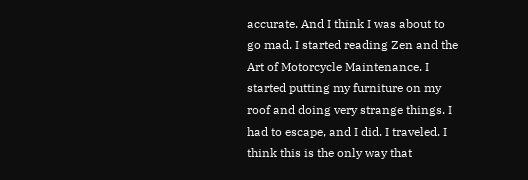accurate. And I think I was about to go mad. I started reading Zen and the Art of Motorcycle Maintenance. I started putting my furniture on my roof and doing very strange things. I had to escape, and I did. I traveled. I think this is the only way that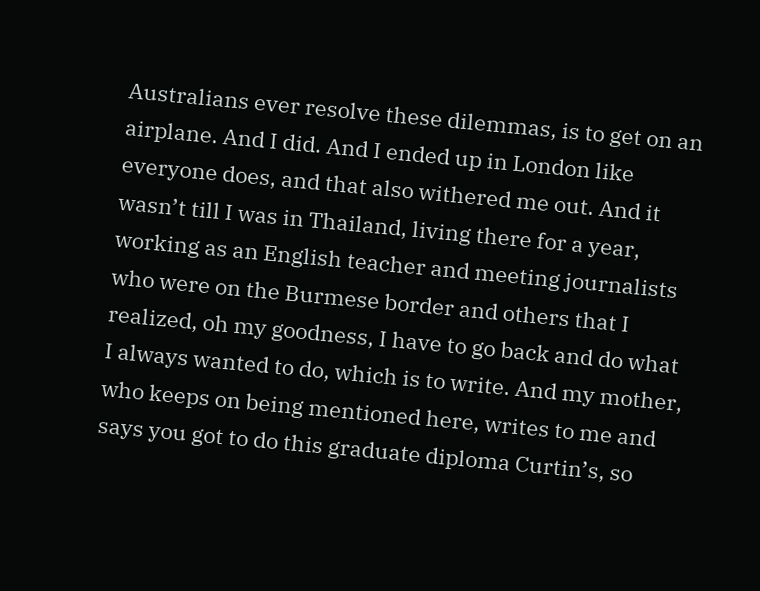Australians ever resolve these dilemmas, is to get on an airplane. And I did. And I ended up in London like everyone does, and that also withered me out. And it wasn’t till I was in Thailand, living there for a year, working as an English teacher and meeting journalists who were on the Burmese border and others that I realized, oh my goodness, I have to go back and do what I always wanted to do, which is to write. And my mother, who keeps on being mentioned here, writes to me and says you got to do this graduate diploma Curtin’s, so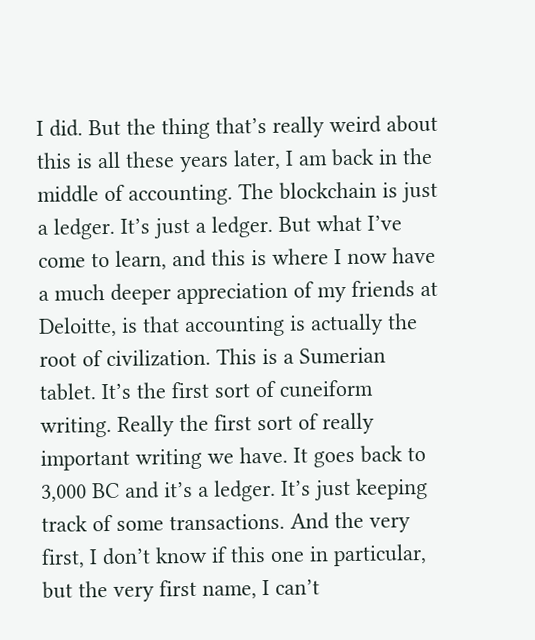I did. But the thing that’s really weird about this is all these years later, I am back in the middle of accounting. The blockchain is just a ledger. It’s just a ledger. But what I’ve come to learn, and this is where I now have a much deeper appreciation of my friends at Deloitte, is that accounting is actually the root of civilization. This is a Sumerian tablet. It’s the first sort of cuneiform writing. Really the first sort of really important writing we have. It goes back to 3,000 BC and it’s a ledger. It’s just keeping track of some transactions. And the very first, I don’t know if this one in particular, but the very first name, I can’t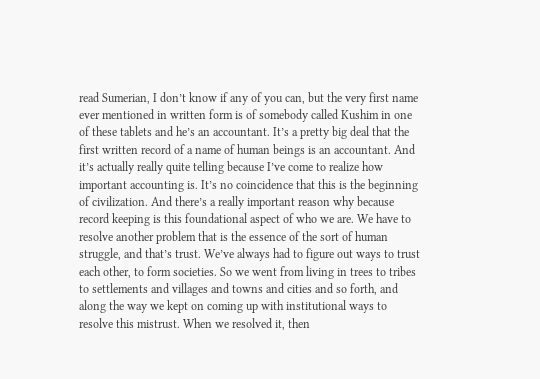read Sumerian, I don’t know if any of you can, but the very first name ever mentioned in written form is of somebody called Kushim in one of these tablets and he’s an accountant. It’s a pretty big deal that the first written record of a name of human beings is an accountant. And it’s actually really quite telling because I’ve come to realize how important accounting is. It’s no coincidence that this is the beginning of civilization. And there’s a really important reason why because record keeping is this foundational aspect of who we are. We have to resolve another problem that is the essence of the sort of human struggle, and that’s trust. We’ve always had to figure out ways to trust each other, to form societies. So we went from living in trees to tribes to settlements and villages and towns and cities and so forth, and along the way we kept on coming up with institutional ways to resolve this mistrust. When we resolved it, then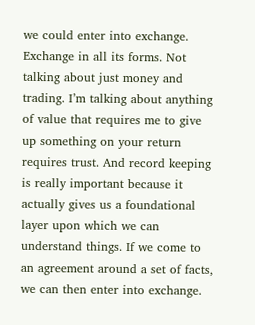we could enter into exchange. Exchange in all its forms. Not talking about just money and trading. I’m talking about anything of value that requires me to give up something on your return requires trust. And record keeping is really important because it actually gives us a foundational layer upon which we can understand things. If we come to an agreement around a set of facts, we can then enter into exchange.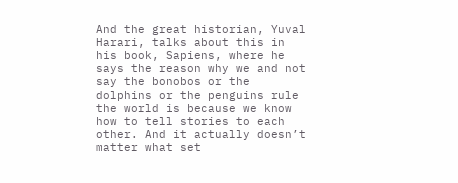And the great historian, Yuval Harari, talks about this in his book, Sapiens, where he says the reason why we and not say the bonobos or the dolphins or the penguins rule the world is because we know how to tell stories to each other. And it actually doesn’t matter what set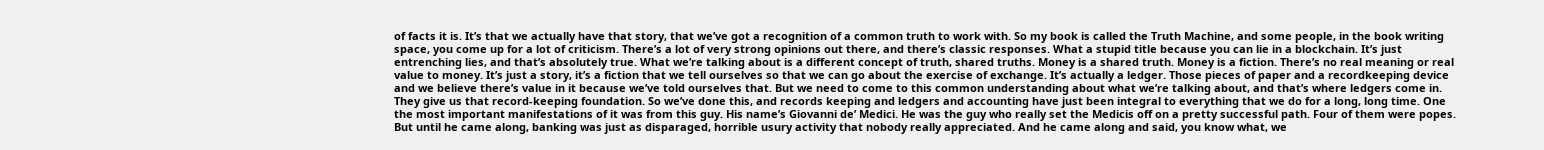of facts it is. It’s that we actually have that story, that we’ve got a recognition of a common truth to work with. So my book is called the Truth Machine, and some people, in the book writing space, you come up for a lot of criticism. There’s a lot of very strong opinions out there, and there’s classic responses. What a stupid title because you can lie in a blockchain. It’s just entrenching lies, and that’s absolutely true. What we’re talking about is a different concept of truth, shared truths. Money is a shared truth. Money is a fiction. There’s no real meaning or real value to money. It’s just a story, it’s a fiction that we tell ourselves so that we can go about the exercise of exchange. It’s actually a ledger. Those pieces of paper and a recordkeeping device and we believe there’s value in it because we’ve told ourselves that. But we need to come to this common understanding about what we’re talking about, and that’s where ledgers come in. They give us that record-keeping foundation. So we’ve done this, and records keeping and ledgers and accounting have just been integral to everything that we do for a long, long time. One the most important manifestations of it was from this guy. His name’s Giovanni de’ Medici. He was the guy who really set the Medicis off on a pretty successful path. Four of them were popes. But until he came along, banking was just as disparaged, horrible usury activity that nobody really appreciated. And he came along and said, you know what, we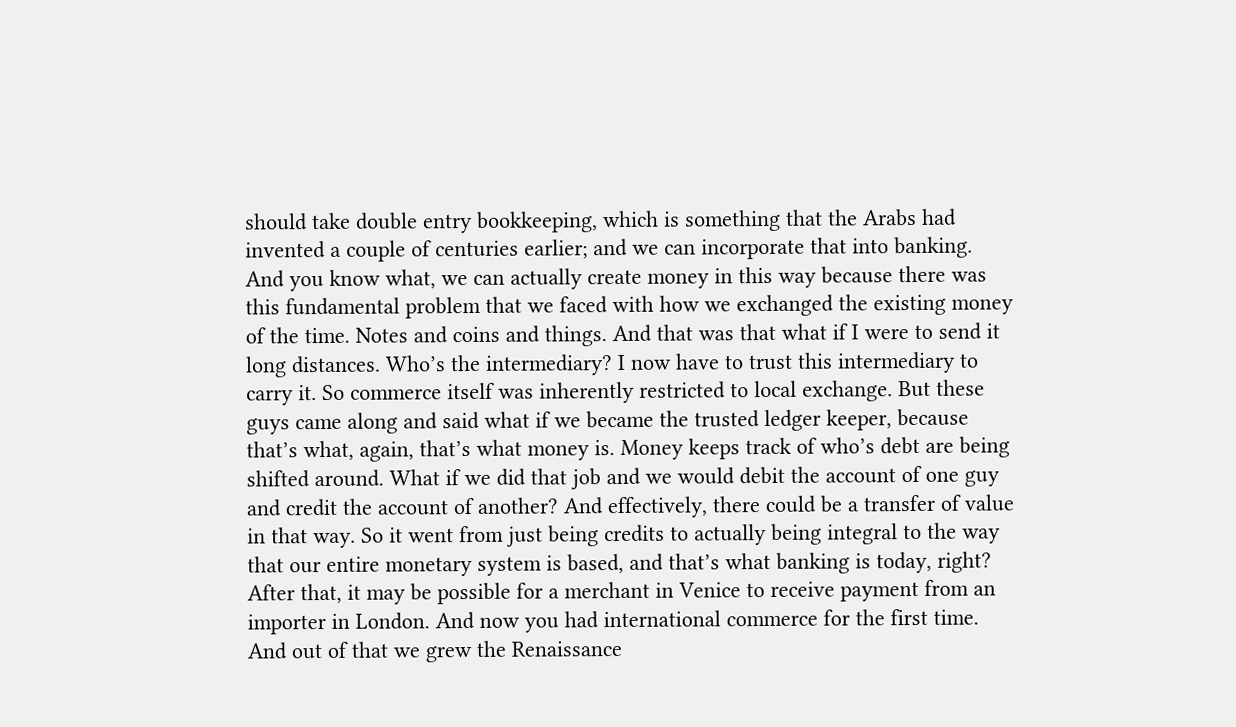should take double entry bookkeeping, which is something that the Arabs had invented a couple of centuries earlier; and we can incorporate that into banking. And you know what, we can actually create money in this way because there was this fundamental problem that we faced with how we exchanged the existing money of the time. Notes and coins and things. And that was that what if I were to send it long distances. Who’s the intermediary? I now have to trust this intermediary to carry it. So commerce itself was inherently restricted to local exchange. But these guys came along and said what if we became the trusted ledger keeper, because that’s what, again, that’s what money is. Money keeps track of who’s debt are being shifted around. What if we did that job and we would debit the account of one guy and credit the account of another? And effectively, there could be a transfer of value in that way. So it went from just being credits to actually being integral to the way that our entire monetary system is based, and that’s what banking is today, right? After that, it may be possible for a merchant in Venice to receive payment from an importer in London. And now you had international commerce for the first time. And out of that we grew the Renaissance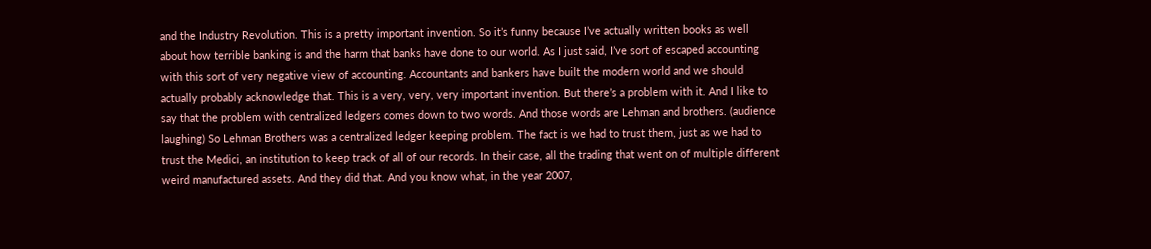and the Industry Revolution. This is a pretty important invention. So it’s funny because I’ve actually written books as well about how terrible banking is and the harm that banks have done to our world. As I just said, I’ve sort of escaped accounting with this sort of very negative view of accounting. Accountants and bankers have built the modern world and we should actually probably acknowledge that. This is a very, very, very important invention. But there’s a problem with it. And I like to say that the problem with centralized ledgers comes down to two words. And those words are Lehman and brothers. (audience laughing) So Lehman Brothers was a centralized ledger keeping problem. The fact is we had to trust them, just as we had to trust the Medici, an institution to keep track of all of our records. In their case, all the trading that went on of multiple different weird manufactured assets. And they did that. And you know what, in the year 2007,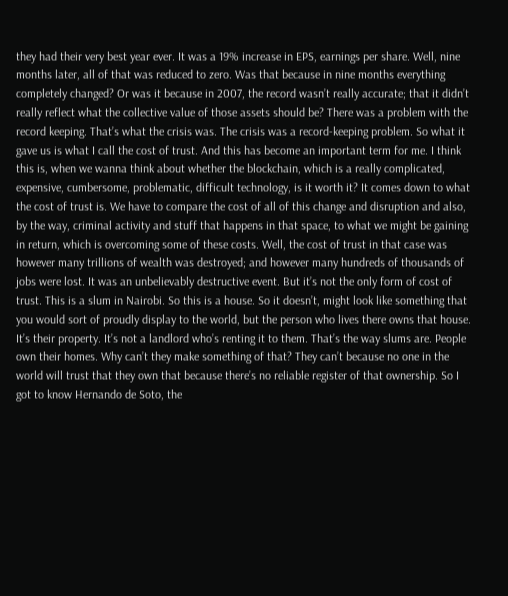they had their very best year ever. It was a 19% increase in EPS, earnings per share. Well, nine months later, all of that was reduced to zero. Was that because in nine months everything completely changed? Or was it because in 2007, the record wasn’t really accurate; that it didn’t really reflect what the collective value of those assets should be? There was a problem with the record keeping. That’s what the crisis was. The crisis was a record-keeping problem. So what it gave us is what I call the cost of trust. And this has become an important term for me. I think this is, when we wanna think about whether the blockchain, which is a really complicated, expensive, cumbersome, problematic, difficult technology, is it worth it? It comes down to what the cost of trust is. We have to compare the cost of all of this change and disruption and also, by the way, criminal activity and stuff that happens in that space, to what we might be gaining in return, which is overcoming some of these costs. Well, the cost of trust in that case was however many trillions of wealth was destroyed; and however many hundreds of thousands of jobs were lost. It was an unbelievably destructive event. But it’s not the only form of cost of trust. This is a slum in Nairobi. So this is a house. So it doesn’t, might look like something that you would sort of proudly display to the world, but the person who lives there owns that house. It’s their property. It’s not a landlord who’s renting it to them. That’s the way slums are. People own their homes. Why can’t they make something of that? They can’t because no one in the world will trust that they own that because there’s no reliable register of that ownership. So I got to know Hernando de Soto, the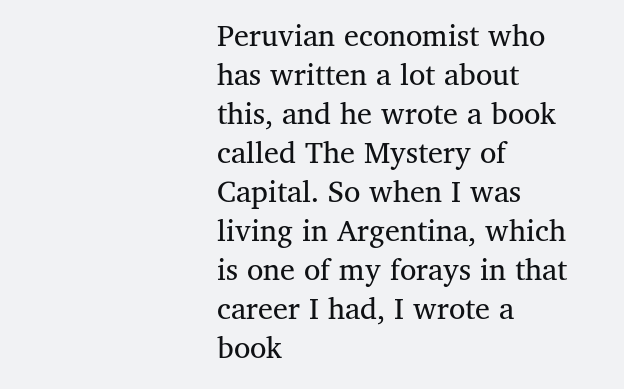Peruvian economist who has written a lot about this, and he wrote a book called The Mystery of Capital. So when I was living in Argentina, which is one of my forays in that career I had, I wrote a book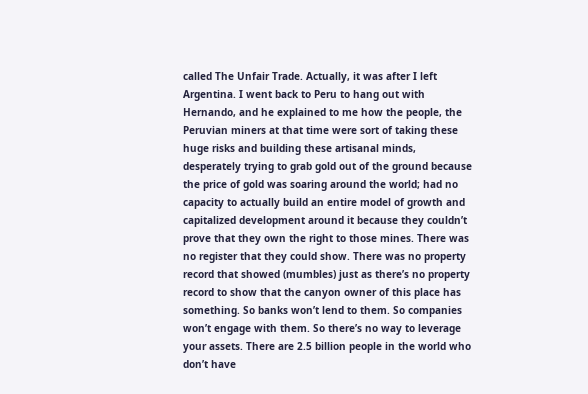called The Unfair Trade. Actually, it was after I left Argentina. I went back to Peru to hang out with Hernando, and he explained to me how the people, the Peruvian miners at that time were sort of taking these huge risks and building these artisanal minds, desperately trying to grab gold out of the ground because the price of gold was soaring around the world; had no capacity to actually build an entire model of growth and capitalized development around it because they couldn’t prove that they own the right to those mines. There was no register that they could show. There was no property record that showed (mumbles) just as there’s no property record to show that the canyon owner of this place has something. So banks won’t lend to them. So companies won’t engage with them. So there’s no way to leverage your assets. There are 2.5 billion people in the world who don’t have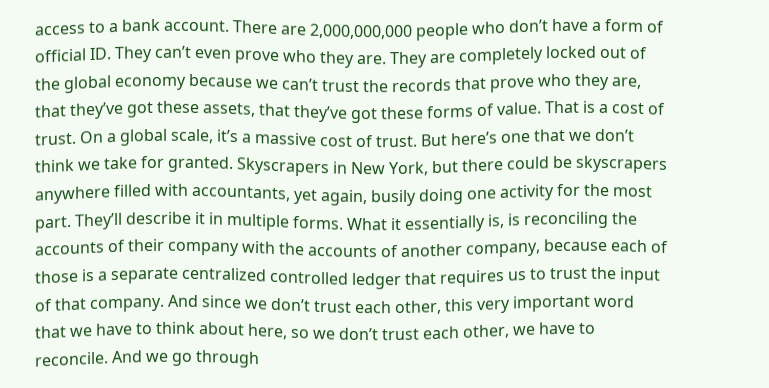access to a bank account. There are 2,000,000,000 people who don’t have a form of official ID. They can’t even prove who they are. They are completely locked out of the global economy because we can’t trust the records that prove who they are, that they’ve got these assets, that they’ve got these forms of value. That is a cost of trust. On a global scale, it’s a massive cost of trust. But here’s one that we don’t think we take for granted. Skyscrapers in New York, but there could be skyscrapers anywhere filled with accountants, yet again, busily doing one activity for the most part. They’ll describe it in multiple forms. What it essentially is, is reconciling the accounts of their company with the accounts of another company, because each of those is a separate centralized controlled ledger that requires us to trust the input of that company. And since we don’t trust each other, this very important word that we have to think about here, so we don’t trust each other, we have to reconcile. And we go through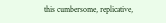this cumbersome, replicative,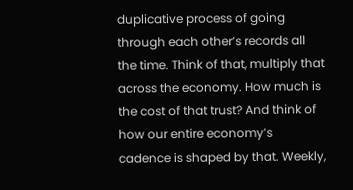duplicative process of going through each other’s records all the time. Think of that, multiply that across the economy. How much is the cost of that trust? And think of how our entire economy’s cadence is shaped by that. Weekly,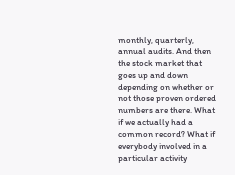monthly, quarterly, annual audits. And then the stock market that goes up and down depending on whether or not those proven ordered numbers are there. What if we actually had a common record? What if everybody involved in a particular activity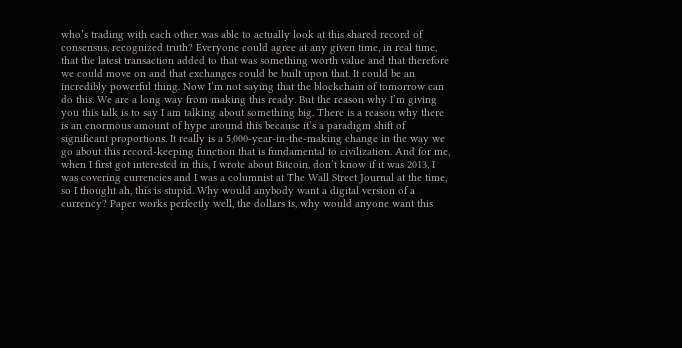who’s trading with each other was able to actually look at this shared record of consensus, recognized truth? Everyone could agree at any given time, in real time, that the latest transaction added to that was something worth value and that therefore we could move on and that exchanges could be built upon that. It could be an incredibly powerful thing. Now I’m not saying that the blockchain of tomorrow can do this. We are a long way from making this ready. But the reason why I’m giving you this talk is to say I am talking about something big. There is a reason why there is an enormous amount of hype around this because it’s a paradigm shift of significant proportions. It really is a 5,000-year-in-the-making change in the way we go about this record-keeping function that is fundamental to civilization. And for me, when I first got interested in this, I wrote about Bitcoin, don’t know if it was 2013, I was covering currencies and I was a columnist at The Wall Street Journal at the time, so I thought ah, this is stupid. Why would anybody want a digital version of a currency? Paper works perfectly well, the dollars is, why would anyone want this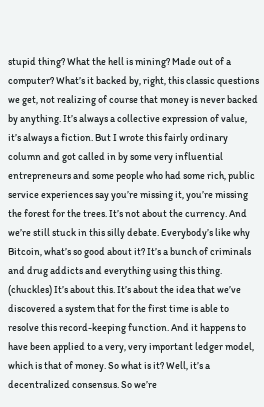stupid thing? What the hell is mining? Made out of a computer? What’s it backed by, right, this classic questions we get, not realizing of course that money is never backed by anything. It’s always a collective expression of value, it’s always a fiction. But I wrote this fairly ordinary column and got called in by some very influential entrepreneurs and some people who had some rich, public service experiences say you’re missing it, you’re missing the forest for the trees. It’s not about the currency. And we’re still stuck in this silly debate. Everybody’s like why Bitcoin, what’s so good about it? It’s a bunch of criminals and drug addicts and everything using this thing. (chuckles) It’s about this. It’s about the idea that we’ve discovered a system that for the first time is able to resolve this record-keeping function. And it happens to have been applied to a very, very important ledger model, which is that of money. So what is it? Well, it’s a decentralized consensus. So we’re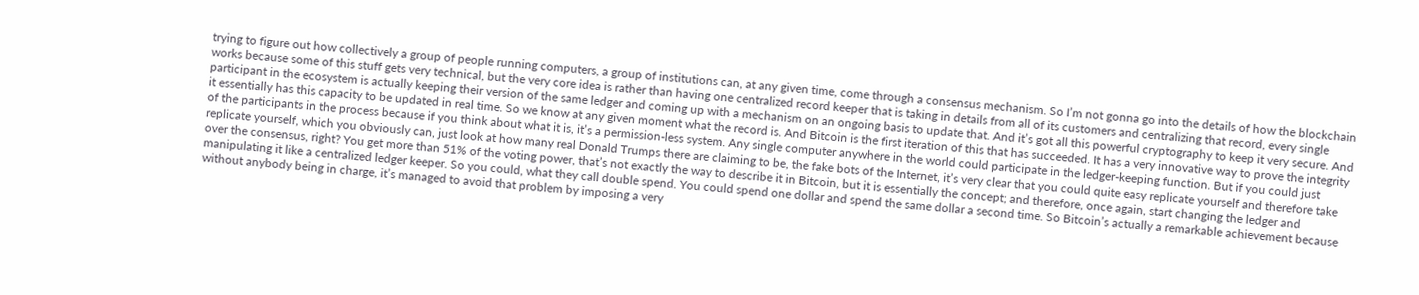trying to figure out how collectively a group of people running computers, a group of institutions can, at any given time, come through a consensus mechanism. So I’m not gonna go into the details of how the blockchain works because some of this stuff gets very technical, but the very core idea is rather than having one centralized record keeper that is taking in details from all of its customers and centralizing that record, every single participant in the ecosystem is actually keeping their version of the same ledger and coming up with a mechanism on an ongoing basis to update that. And it’s got all this powerful cryptography to keep it very secure. And it essentially has this capacity to be updated in real time. So we know at any given moment what the record is. And Bitcoin is the first iteration of this that has succeeded. It has a very innovative way to prove the integrity of the participants in the process because if you think about what it is, it’s a permission-less system. Any single computer anywhere in the world could participate in the ledger-keeping function. But if you could just replicate yourself, which you obviously can, just look at how many real Donald Trumps there are claiming to be, the fake bots of the Internet, it’s very clear that you could quite easy replicate yourself and therefore take over the consensus, right? You get more than 51% of the voting power, that’s not exactly the way to describe it in Bitcoin, but it is essentially the concept; and therefore, once again, start changing the ledger and manipulating it like a centralized ledger keeper. So you could, what they call double spend. You could spend one dollar and spend the same dollar a second time. So Bitcoin’s actually a remarkable achievement because without anybody being in charge, it’s managed to avoid that problem by imposing a very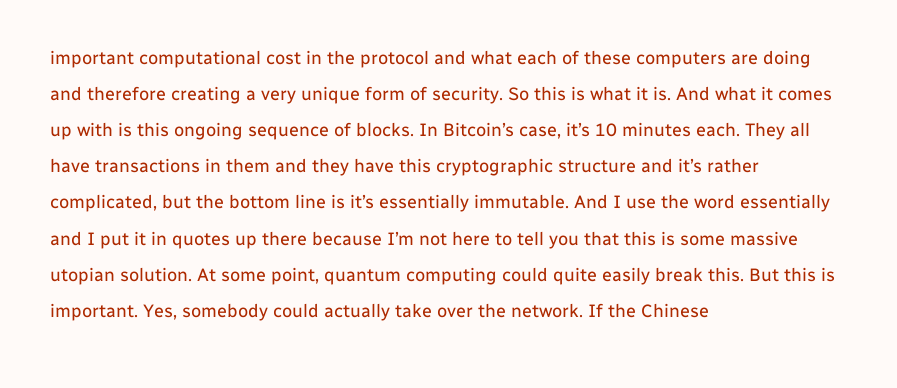important computational cost in the protocol and what each of these computers are doing and therefore creating a very unique form of security. So this is what it is. And what it comes up with is this ongoing sequence of blocks. In Bitcoin’s case, it’s 10 minutes each. They all have transactions in them and they have this cryptographic structure and it’s rather complicated, but the bottom line is it’s essentially immutable. And I use the word essentially and I put it in quotes up there because I’m not here to tell you that this is some massive utopian solution. At some point, quantum computing could quite easily break this. But this is important. Yes, somebody could actually take over the network. If the Chinese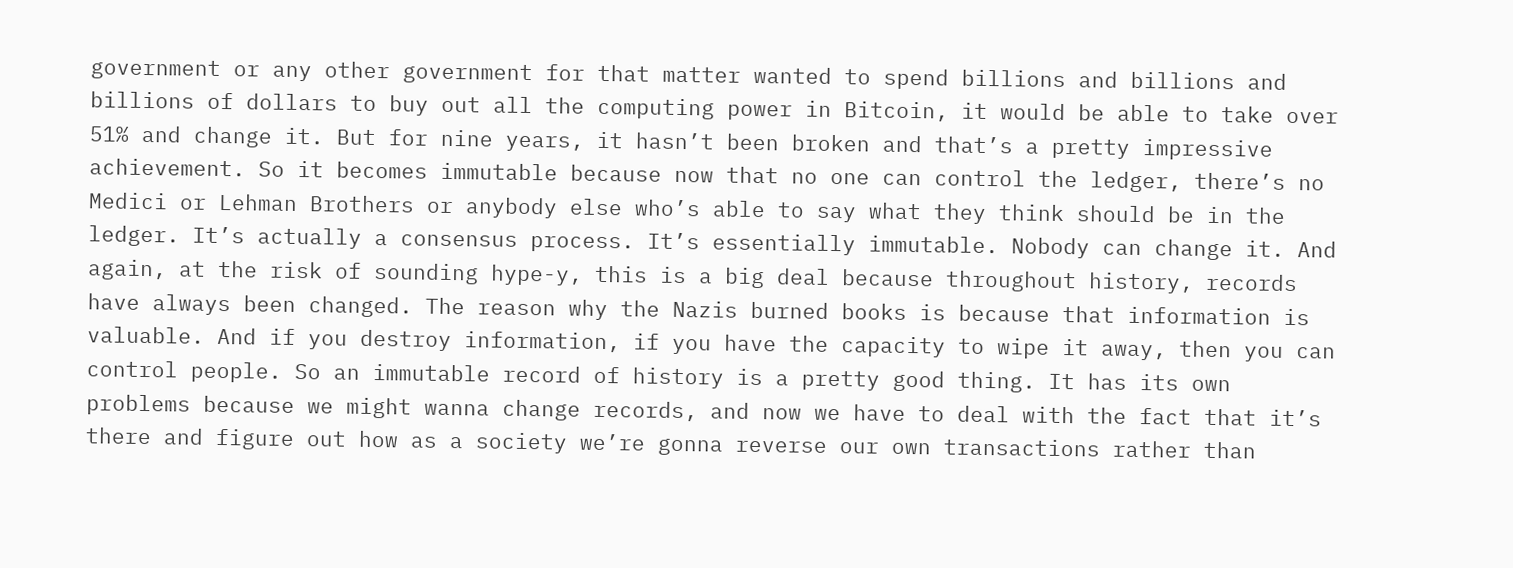government or any other government for that matter wanted to spend billions and billions and billions of dollars to buy out all the computing power in Bitcoin, it would be able to take over 51% and change it. But for nine years, it hasn’t been broken and that’s a pretty impressive achievement. So it becomes immutable because now that no one can control the ledger, there’s no Medici or Lehman Brothers or anybody else who’s able to say what they think should be in the ledger. It’s actually a consensus process. It’s essentially immutable. Nobody can change it. And again, at the risk of sounding hype-y, this is a big deal because throughout history, records have always been changed. The reason why the Nazis burned books is because that information is valuable. And if you destroy information, if you have the capacity to wipe it away, then you can control people. So an immutable record of history is a pretty good thing. It has its own problems because we might wanna change records, and now we have to deal with the fact that it’s there and figure out how as a society we’re gonna reverse our own transactions rather than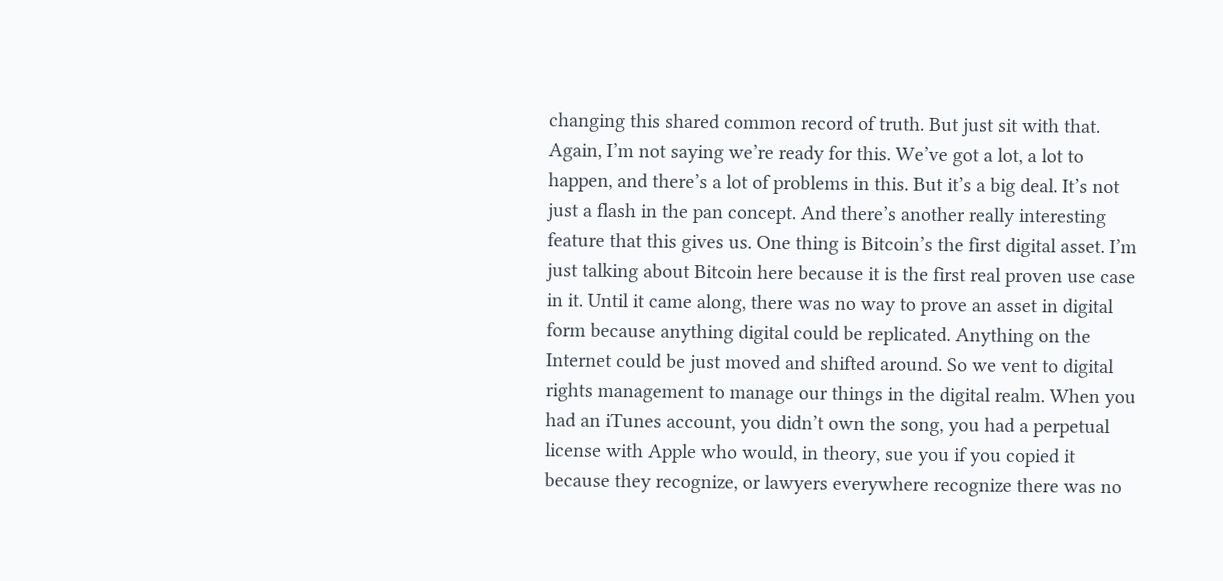changing this shared common record of truth. But just sit with that. Again, I’m not saying we’re ready for this. We’ve got a lot, a lot to happen, and there’s a lot of problems in this. But it’s a big deal. It’s not just a flash in the pan concept. And there’s another really interesting feature that this gives us. One thing is Bitcoin’s the first digital asset. I’m just talking about Bitcoin here because it is the first real proven use case in it. Until it came along, there was no way to prove an asset in digital form because anything digital could be replicated. Anything on the Internet could be just moved and shifted around. So we vent to digital rights management to manage our things in the digital realm. When you had an iTunes account, you didn’t own the song, you had a perpetual license with Apple who would, in theory, sue you if you copied it because they recognize, or lawyers everywhere recognize there was no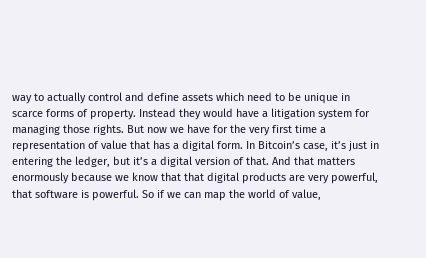way to actually control and define assets which need to be unique in scarce forms of property. Instead they would have a litigation system for managing those rights. But now we have for the very first time a representation of value that has a digital form. In Bitcoin’s case, it’s just in entering the ledger, but it’s a digital version of that. And that matters enormously because we know that that digital products are very powerful, that software is powerful. So if we can map the world of value,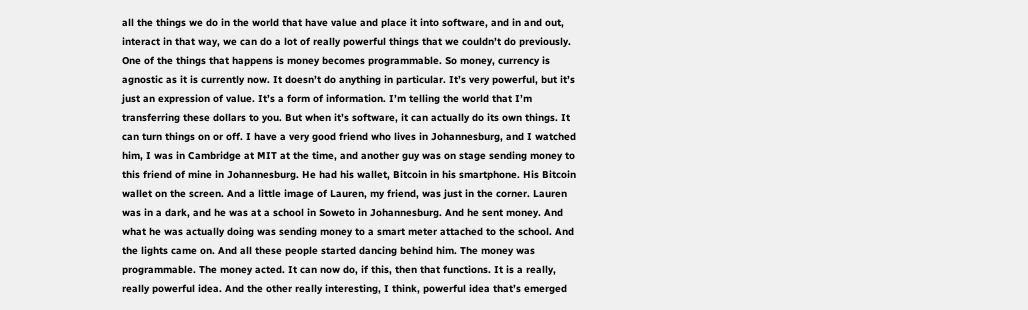all the things we do in the world that have value and place it into software, and in and out, interact in that way, we can do a lot of really powerful things that we couldn’t do previously. One of the things that happens is money becomes programmable. So money, currency is agnostic as it is currently now. It doesn’t do anything in particular. It’s very powerful, but it’s just an expression of value. It’s a form of information. I’m telling the world that I’m transferring these dollars to you. But when it’s software, it can actually do its own things. It can turn things on or off. I have a very good friend who lives in Johannesburg, and I watched him, I was in Cambridge at MIT at the time, and another guy was on stage sending money to this friend of mine in Johannesburg. He had his wallet, Bitcoin in his smartphone. His Bitcoin wallet on the screen. And a little image of Lauren, my friend, was just in the corner. Lauren was in a dark, and he was at a school in Soweto in Johannesburg. And he sent money. And what he was actually doing was sending money to a smart meter attached to the school. And the lights came on. And all these people started dancing behind him. The money was programmable. The money acted. It can now do, if this, then that functions. It is a really, really powerful idea. And the other really interesting, I think, powerful idea that’s emerged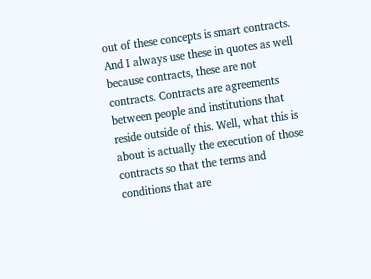out of these concepts is smart contracts. And I always use these in quotes as well because contracts, these are not contracts. Contracts are agreements between people and institutions that reside outside of this. Well, what this is about is actually the execution of those contracts so that the terms and conditions that are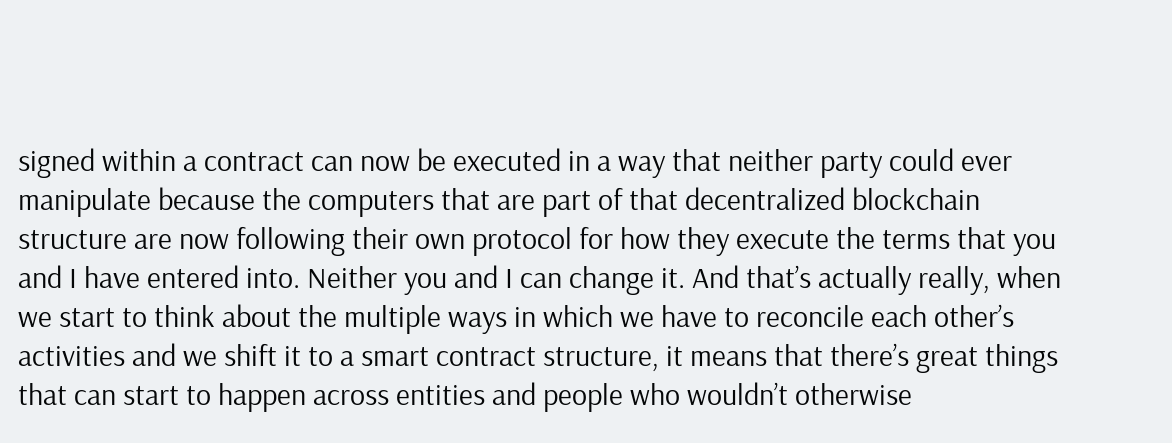signed within a contract can now be executed in a way that neither party could ever manipulate because the computers that are part of that decentralized blockchain structure are now following their own protocol for how they execute the terms that you and I have entered into. Neither you and I can change it. And that’s actually really, when we start to think about the multiple ways in which we have to reconcile each other’s activities and we shift it to a smart contract structure, it means that there’s great things that can start to happen across entities and people who wouldn’t otherwise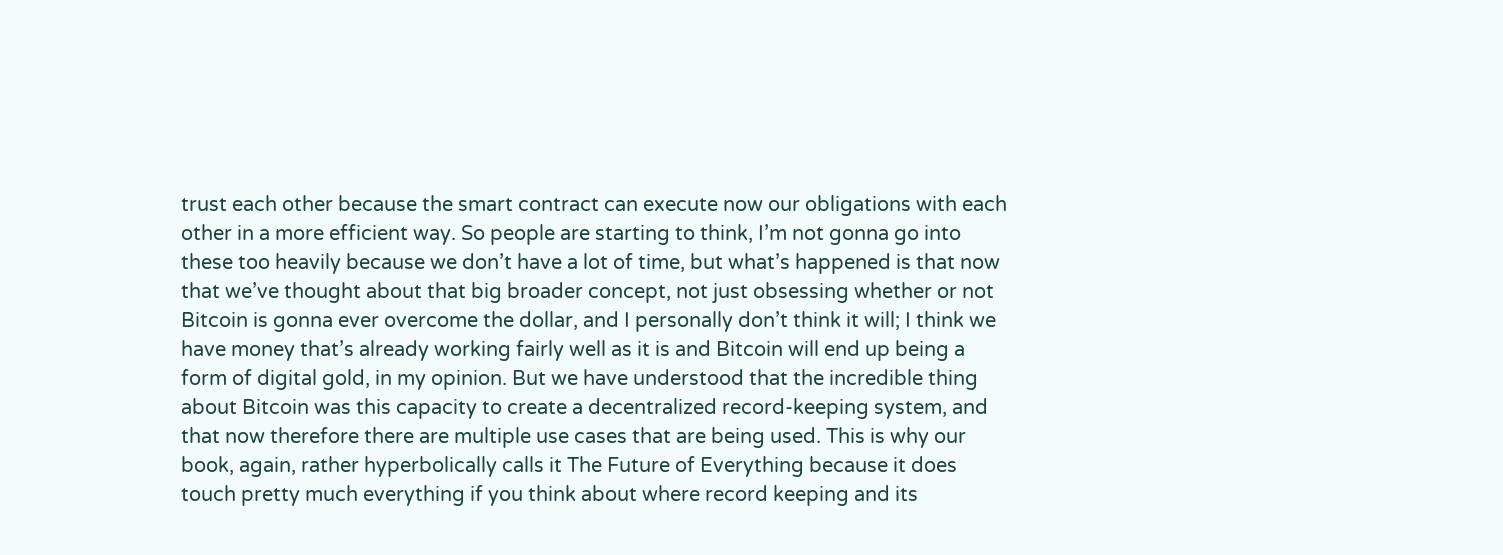trust each other because the smart contract can execute now our obligations with each other in a more efficient way. So people are starting to think, I’m not gonna go into these too heavily because we don’t have a lot of time, but what’s happened is that now that we’ve thought about that big broader concept, not just obsessing whether or not Bitcoin is gonna ever overcome the dollar, and I personally don’t think it will; I think we have money that’s already working fairly well as it is and Bitcoin will end up being a form of digital gold, in my opinion. But we have understood that the incredible thing about Bitcoin was this capacity to create a decentralized record-keeping system, and that now therefore there are multiple use cases that are being used. This is why our book, again, rather hyperbolically calls it The Future of Everything because it does touch pretty much everything if you think about where record keeping and its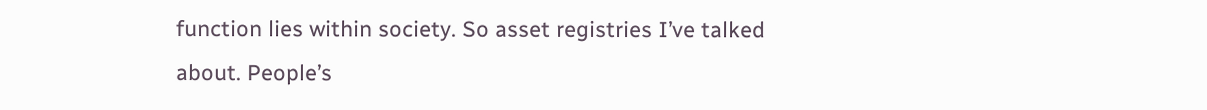function lies within society. So asset registries I’ve talked about. People’s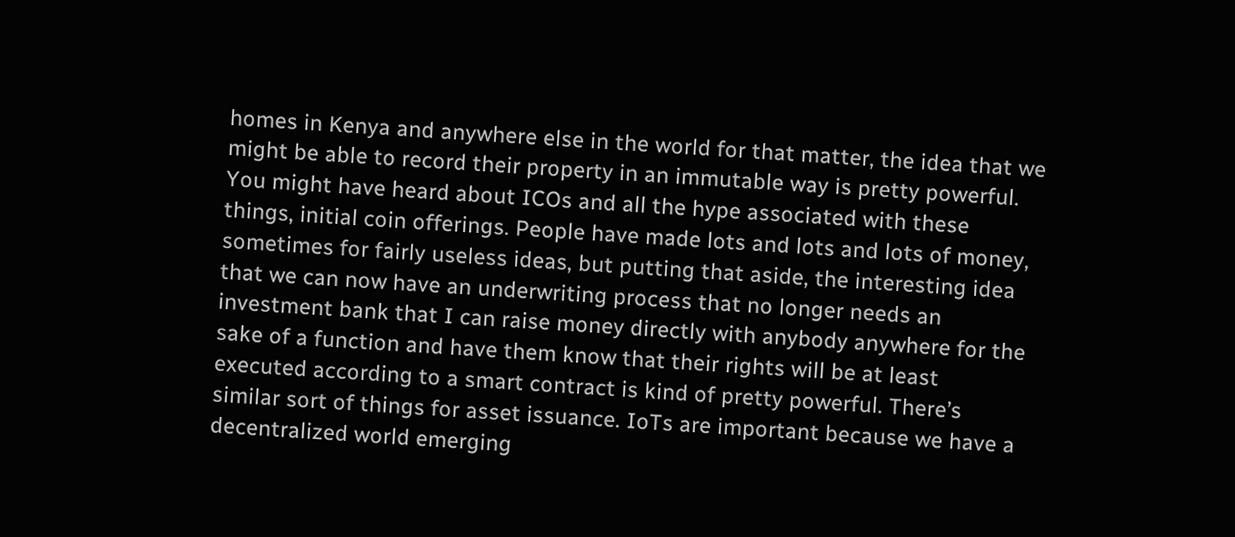homes in Kenya and anywhere else in the world for that matter, the idea that we might be able to record their property in an immutable way is pretty powerful. You might have heard about ICOs and all the hype associated with these things, initial coin offerings. People have made lots and lots and lots of money, sometimes for fairly useless ideas, but putting that aside, the interesting idea that we can now have an underwriting process that no longer needs an investment bank that I can raise money directly with anybody anywhere for the sake of a function and have them know that their rights will be at least executed according to a smart contract is kind of pretty powerful. There’s similar sort of things for asset issuance. IoTs are important because we have a decentralized world emerging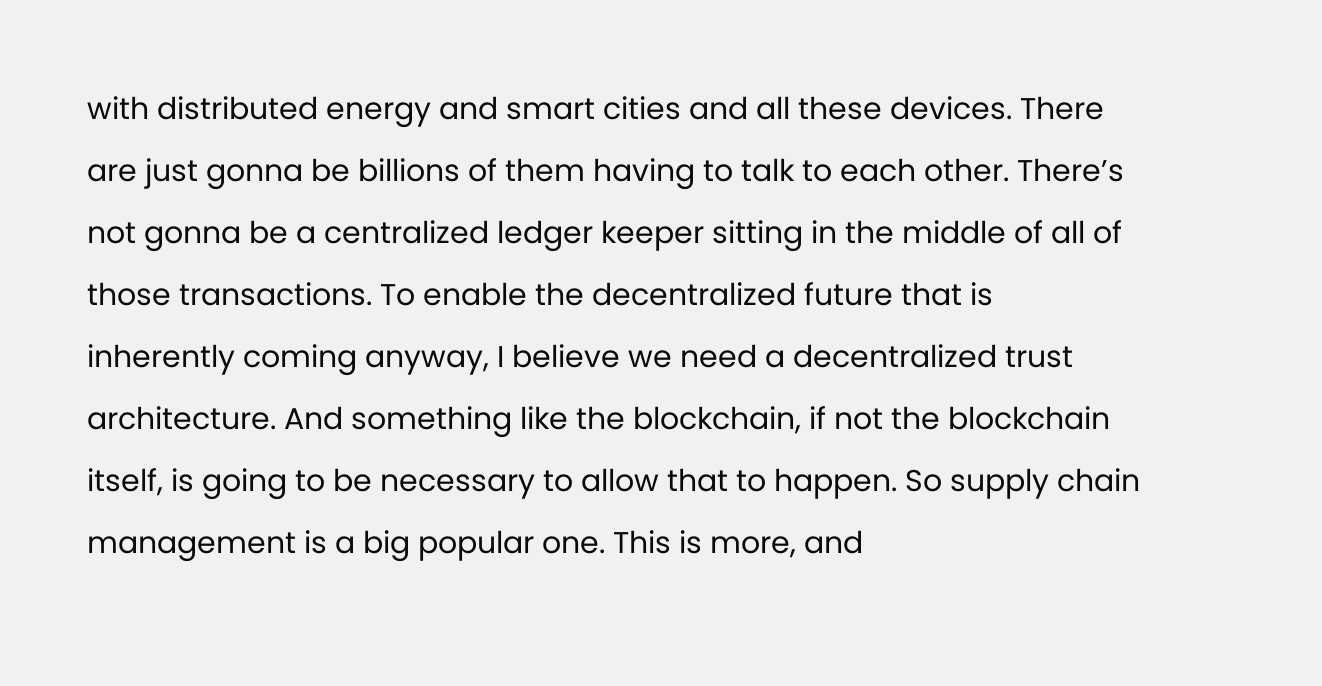with distributed energy and smart cities and all these devices. There are just gonna be billions of them having to talk to each other. There’s not gonna be a centralized ledger keeper sitting in the middle of all of those transactions. To enable the decentralized future that is inherently coming anyway, I believe we need a decentralized trust architecture. And something like the blockchain, if not the blockchain itself, is going to be necessary to allow that to happen. So supply chain management is a big popular one. This is more, and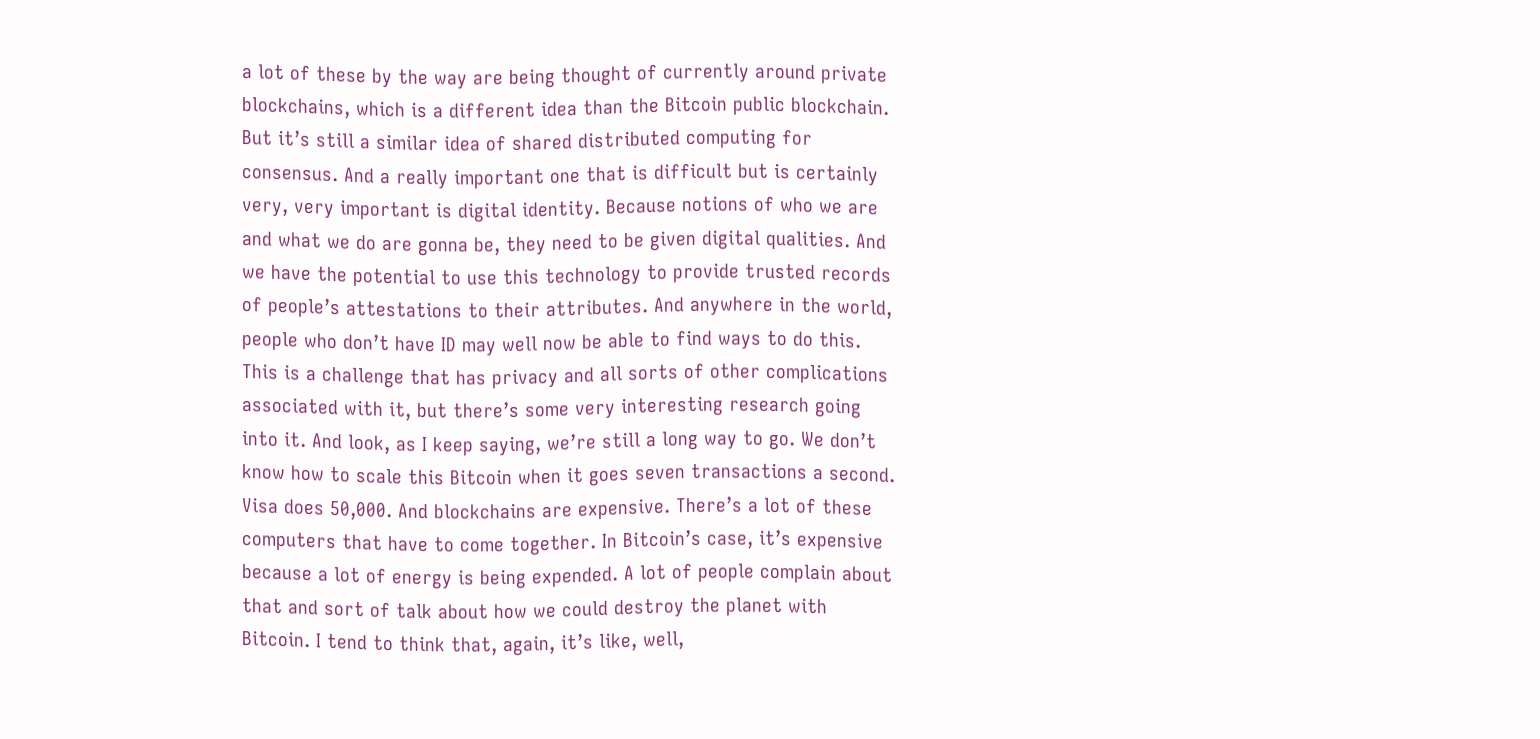a lot of these by the way are being thought of currently around private blockchains, which is a different idea than the Bitcoin public blockchain. But it’s still a similar idea of shared distributed computing for consensus. And a really important one that is difficult but is certainly very, very important is digital identity. Because notions of who we are and what we do are gonna be, they need to be given digital qualities. And we have the potential to use this technology to provide trusted records of people’s attestations to their attributes. And anywhere in the world, people who don’t have ID may well now be able to find ways to do this. This is a challenge that has privacy and all sorts of other complications associated with it, but there’s some very interesting research going into it. And look, as I keep saying, we’re still a long way to go. We don’t know how to scale this Bitcoin when it goes seven transactions a second. Visa does 50,000. And blockchains are expensive. There’s a lot of these computers that have to come together. In Bitcoin’s case, it’s expensive because a lot of energy is being expended. A lot of people complain about that and sort of talk about how we could destroy the planet with Bitcoin. I tend to think that, again, it’s like, well,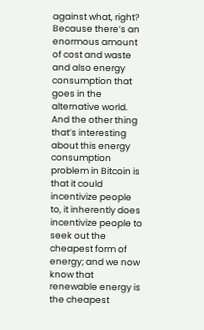against what, right? Because there’s an enormous amount of cost and waste and also energy consumption that goes in the alternative world. And the other thing that’s interesting about this energy consumption problem in Bitcoin is that it could incentivize people to, it inherently does incentivize people to seek out the cheapest form of energy; and we now know that renewable energy is the cheapest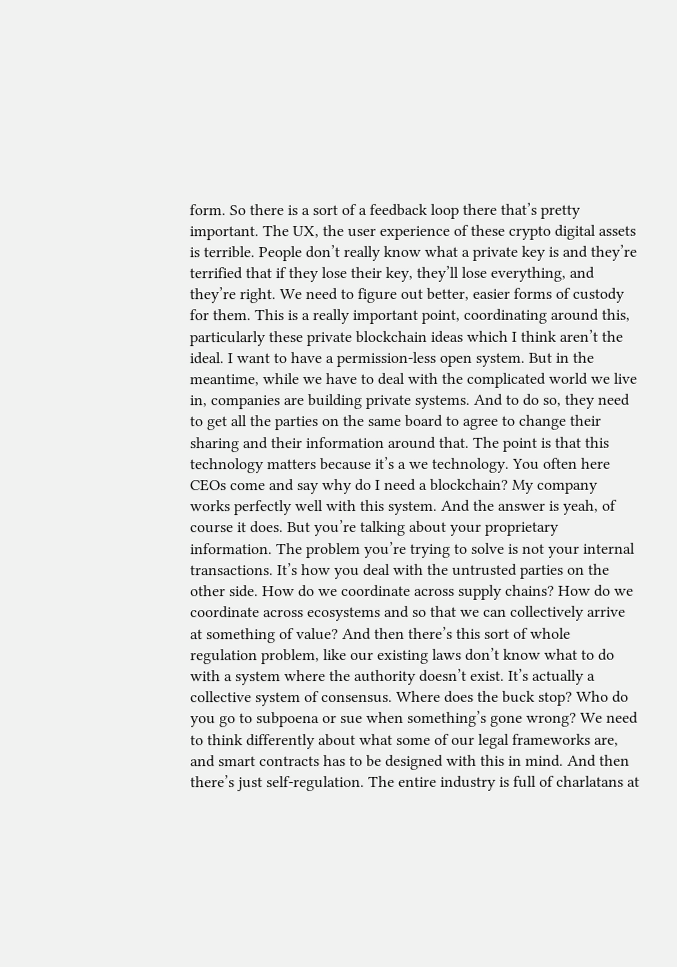form. So there is a sort of a feedback loop there that’s pretty important. The UX, the user experience of these crypto digital assets is terrible. People don’t really know what a private key is and they’re terrified that if they lose their key, they’ll lose everything, and they’re right. We need to figure out better, easier forms of custody for them. This is a really important point, coordinating around this, particularly these private blockchain ideas which I think aren’t the ideal. I want to have a permission-less open system. But in the meantime, while we have to deal with the complicated world we live in, companies are building private systems. And to do so, they need to get all the parties on the same board to agree to change their sharing and their information around that. The point is that this technology matters because it’s a we technology. You often here CEOs come and say why do I need a blockchain? My company works perfectly well with this system. And the answer is yeah, of course it does. But you’re talking about your proprietary information. The problem you’re trying to solve is not your internal transactions. It’s how you deal with the untrusted parties on the other side. How do we coordinate across supply chains? How do we coordinate across ecosystems and so that we can collectively arrive at something of value? And then there’s this sort of whole regulation problem, like our existing laws don’t know what to do with a system where the authority doesn’t exist. It’s actually a collective system of consensus. Where does the buck stop? Who do you go to subpoena or sue when something’s gone wrong? We need to think differently about what some of our legal frameworks are, and smart contracts has to be designed with this in mind. And then there’s just self-regulation. The entire industry is full of charlatans at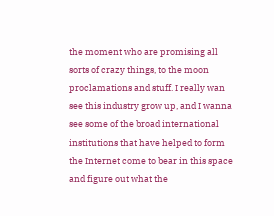the moment who are promising all sorts of crazy things, to the moon proclamations and stuff. I really wan see this industry grow up, and I wanna see some of the broad international institutions that have helped to form the Internet come to bear in this space and figure out what the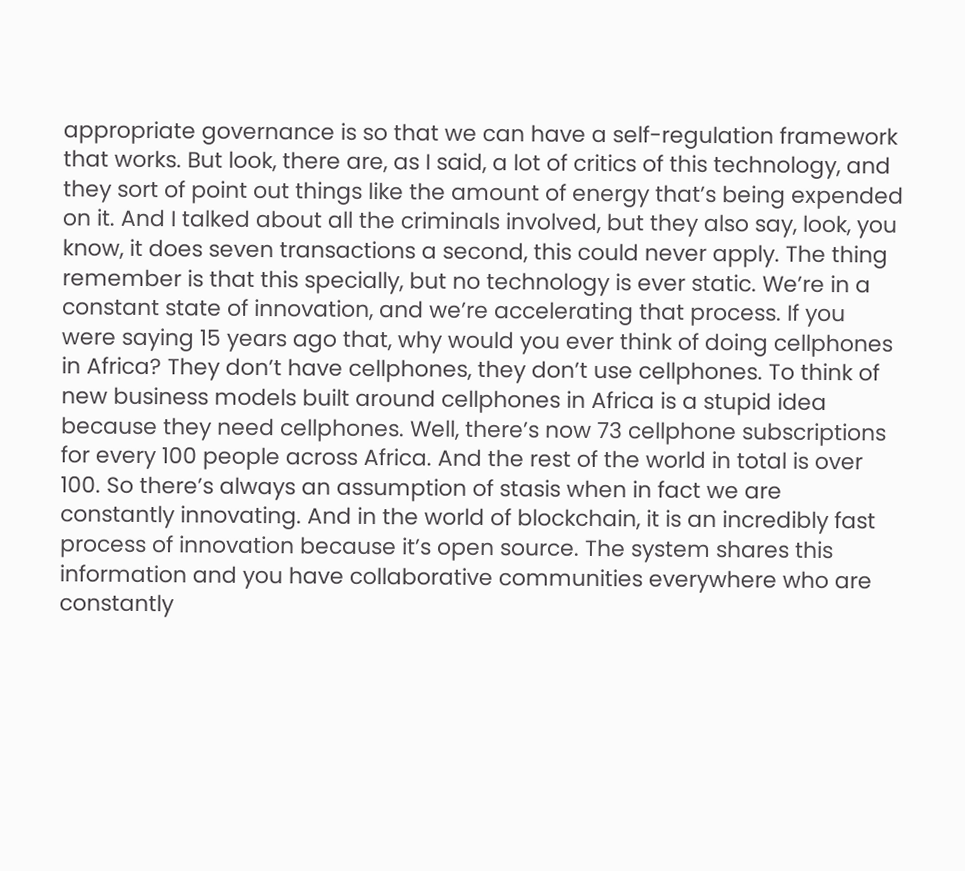appropriate governance is so that we can have a self-regulation framework that works. But look, there are, as I said, a lot of critics of this technology, and they sort of point out things like the amount of energy that’s being expended on it. And I talked about all the criminals involved, but they also say, look, you know, it does seven transactions a second, this could never apply. The thing remember is that this specially, but no technology is ever static. We’re in a constant state of innovation, and we’re accelerating that process. If you were saying 15 years ago that, why would you ever think of doing cellphones in Africa? They don’t have cellphones, they don’t use cellphones. To think of new business models built around cellphones in Africa is a stupid idea because they need cellphones. Well, there’s now 73 cellphone subscriptions for every 100 people across Africa. And the rest of the world in total is over 100. So there’s always an assumption of stasis when in fact we are constantly innovating. And in the world of blockchain, it is an incredibly fast process of innovation because it’s open source. The system shares this information and you have collaborative communities everywhere who are constantly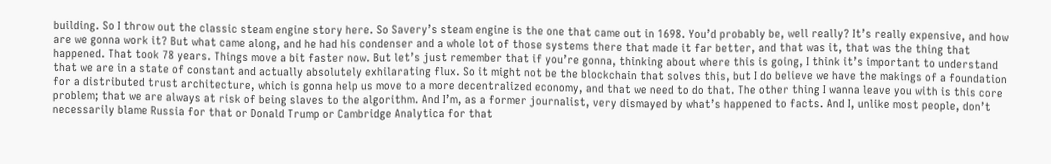building. So I throw out the classic steam engine story here. So Savery’s steam engine is the one that came out in 1698. You’d probably be, well really? It’s really expensive, and how are we gonna work it? But what came along, and he had his condenser and a whole lot of those systems there that made it far better, and that was it, that was the thing that happened. That took 78 years. Things move a bit faster now. But let’s just remember that if you’re gonna, thinking about where this is going, I think it’s important to understand that we are in a state of constant and actually absolutely exhilarating flux. So it might not be the blockchain that solves this, but I do believe we have the makings of a foundation for a distributed trust architecture, which is gonna help us move to a more decentralized economy, and that we need to do that. The other thing I wanna leave you with is this core problem; that we are always at risk of being slaves to the algorithm. And I’m, as a former journalist, very dismayed by what’s happened to facts. And I, unlike most people, don’t necessarily blame Russia for that or Donald Trump or Cambridge Analytica for that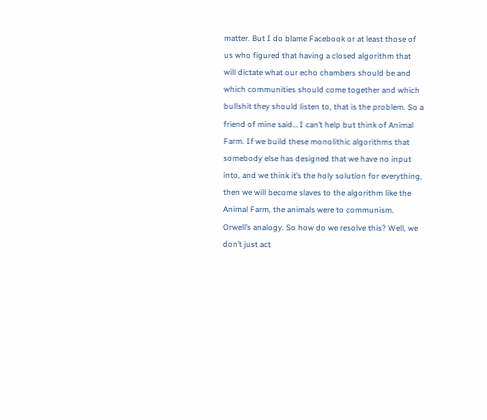matter. But I do blame Facebook or at least those of us who figured that having a closed algorithm that will dictate what our echo chambers should be and which communities should come together and which bullshit they should listen to, that is the problem. So a friend of mine said… I can’t help but think of Animal Farm. If we build these monolithic algorithms that somebody else has designed that we have no input into, and we think it’s the holy solution for everything, then we will become slaves to the algorithm like the Animal Farm, the animals were to communism. Orwell’s analogy. So how do we resolve this? Well, we don’t just act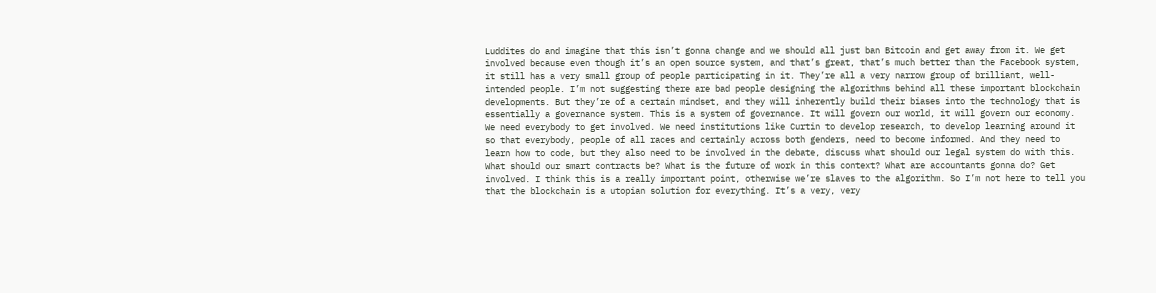Luddites do and imagine that this isn’t gonna change and we should all just ban Bitcoin and get away from it. We get involved because even though it’s an open source system, and that’s great, that’s much better than the Facebook system, it still has a very small group of people participating in it. They’re all a very narrow group of brilliant, well-intended people. I’m not suggesting there are bad people designing the algorithms behind all these important blockchain developments. But they’re of a certain mindset, and they will inherently build their biases into the technology that is essentially a governance system. This is a system of governance. It will govern our world, it will govern our economy. We need everybody to get involved. We need institutions like Curtin to develop research, to develop learning around it so that everybody, people of all races and certainly across both genders, need to become informed. And they need to learn how to code, but they also need to be involved in the debate, discuss what should our legal system do with this. What should our smart contracts be? What is the future of work in this context? What are accountants gonna do? Get involved. I think this is a really important point, otherwise we’re slaves to the algorithm. So I’m not here to tell you that the blockchain is a utopian solution for everything. It’s a very, very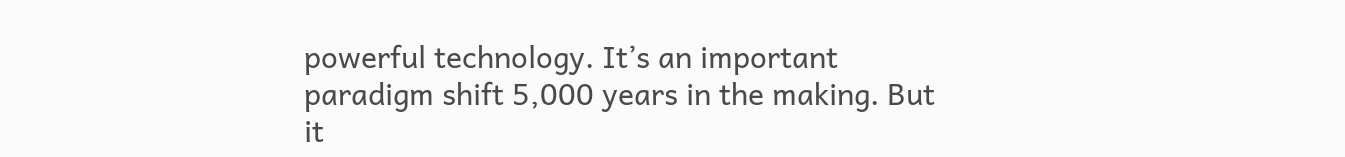powerful technology. It’s an important paradigm shift 5,000 years in the making. But it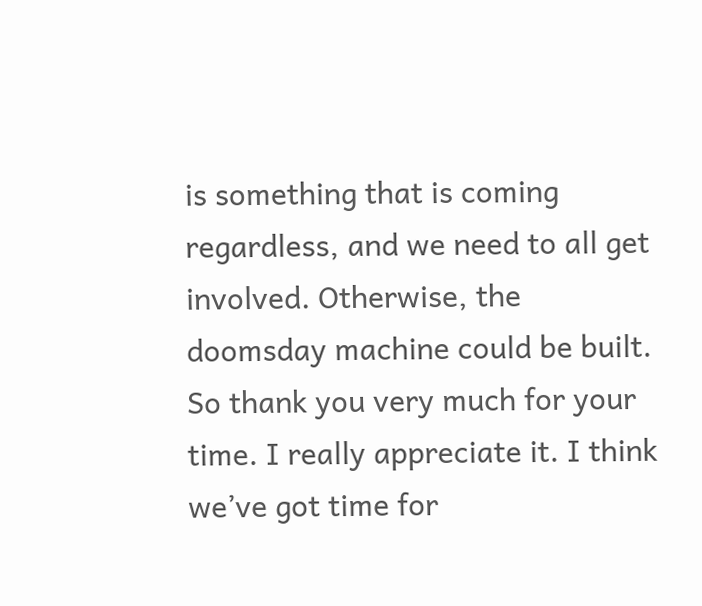is something that is coming regardless, and we need to all get involved. Otherwise, the doomsday machine could be built. So thank you very much for your time. I really appreciate it. I think we’ve got time for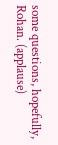some questions, hopefully, Rohan. (applause)